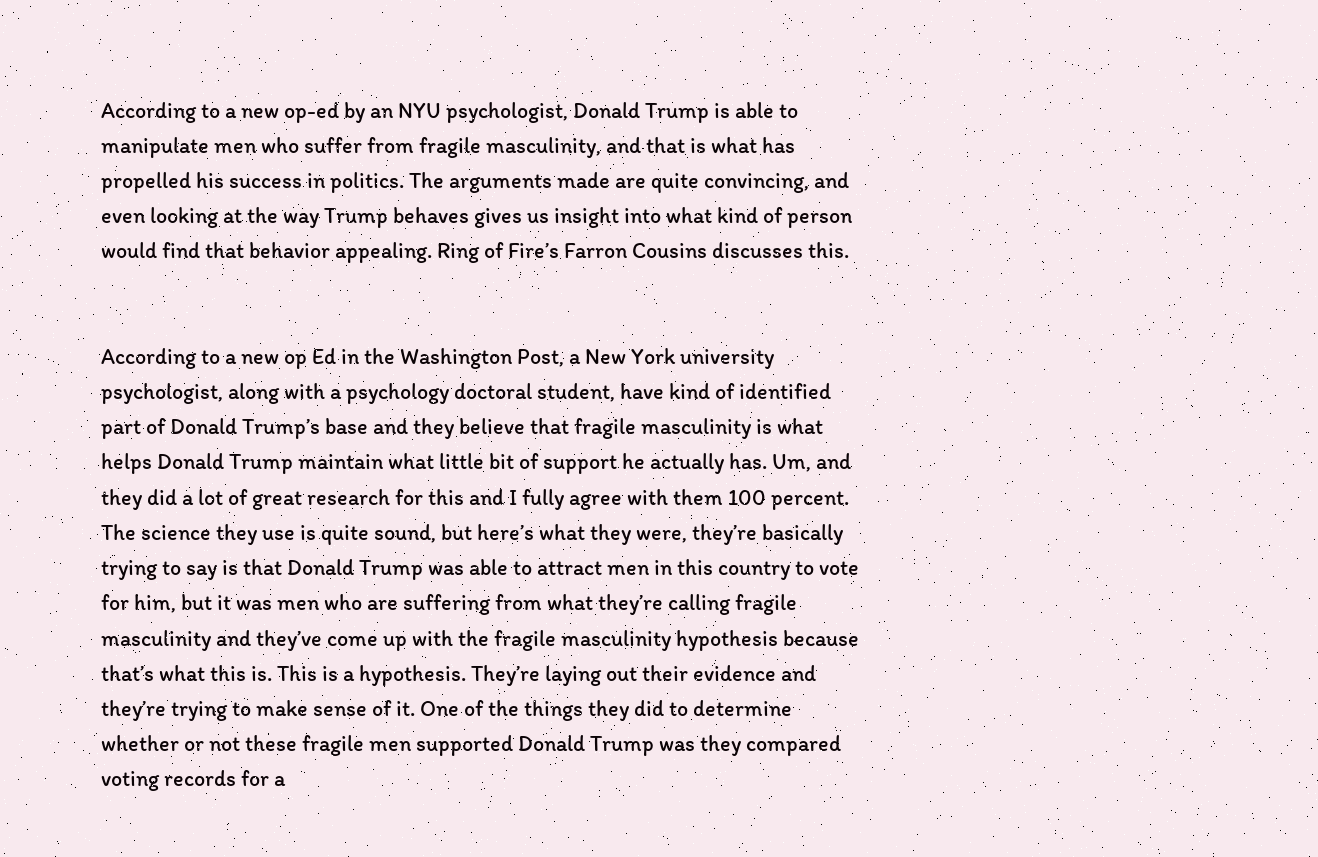According to a new op-ed by an NYU psychologist, Donald Trump is able to manipulate men who suffer from fragile masculinity, and that is what has propelled his success in politics. The arguments made are quite convincing, and even looking at the way Trump behaves gives us insight into what kind of person would find that behavior appealing. Ring of Fire’s Farron Cousins discusses this.


According to a new op Ed in the Washington Post, a New York university psychologist, along with a psychology doctoral student, have kind of identified part of Donald Trump’s base and they believe that fragile masculinity is what helps Donald Trump maintain what little bit of support he actually has. Um, and they did a lot of great research for this and I fully agree with them 100 percent. The science they use is quite sound, but here’s what they were, they’re basically trying to say is that Donald Trump was able to attract men in this country to vote for him, but it was men who are suffering from what they’re calling fragile masculinity and they’ve come up with the fragile masculinity hypothesis because that’s what this is. This is a hypothesis. They’re laying out their evidence and they’re trying to make sense of it. One of the things they did to determine whether or not these fragile men supported Donald Trump was they compared voting records for a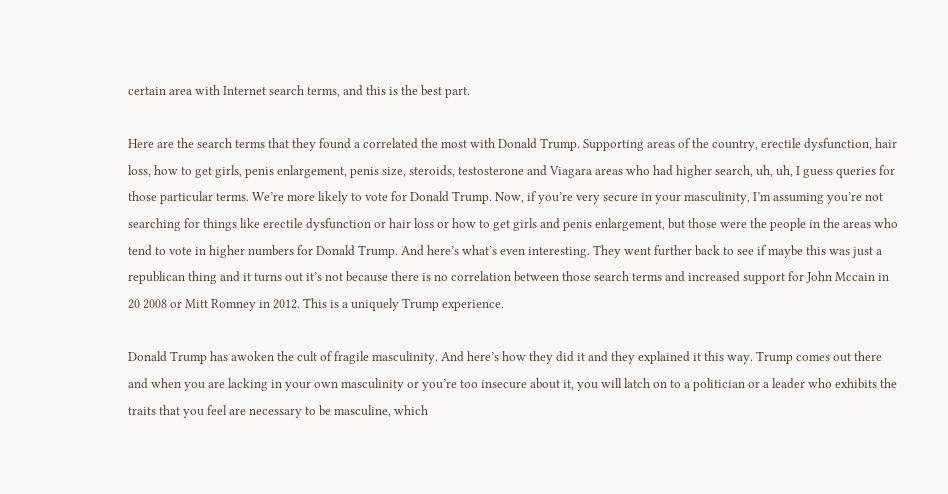certain area with Internet search terms, and this is the best part.

Here are the search terms that they found a correlated the most with Donald Trump. Supporting areas of the country, erectile dysfunction, hair loss, how to get girls, penis enlargement, penis size, steroids, testosterone and Viagara areas who had higher search, uh, uh, I guess queries for those particular terms. We’re more likely to vote for Donald Trump. Now, if you’re very secure in your masculinity, I’m assuming you’re not searching for things like erectile dysfunction or hair loss or how to get girls and penis enlargement, but those were the people in the areas who tend to vote in higher numbers for Donald Trump. And here’s what’s even interesting. They went further back to see if maybe this was just a republican thing and it turns out it’s not because there is no correlation between those search terms and increased support for John Mccain in 20 2008 or Mitt Romney in 2012. This is a uniquely Trump experience.

Donald Trump has awoken the cult of fragile masculinity. And here’s how they did it and they explained it this way. Trump comes out there and when you are lacking in your own masculinity or you’re too insecure about it, you will latch on to a politician or a leader who exhibits the traits that you feel are necessary to be masculine, which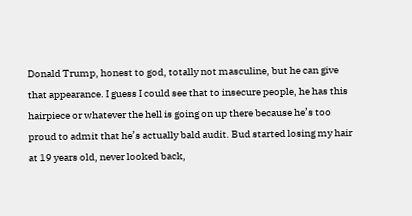Donald Trump, honest to god, totally not masculine, but he can give that appearance. I guess I could see that to insecure people, he has this hairpiece or whatever the hell is going on up there because he’s too proud to admit that he’s actually bald audit. Bud started losing my hair at 19 years old, never looked back,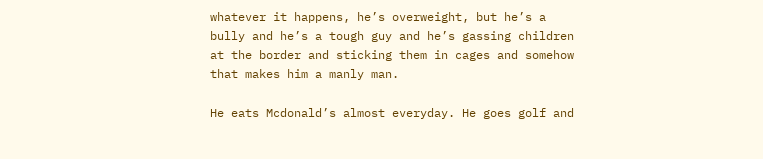whatever it happens, he’s overweight, but he’s a bully and he’s a tough guy and he’s gassing children at the border and sticking them in cages and somehow that makes him a manly man.

He eats Mcdonald’s almost everyday. He goes golf and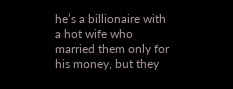he’s a billionaire with a hot wife who married them only for his money, but they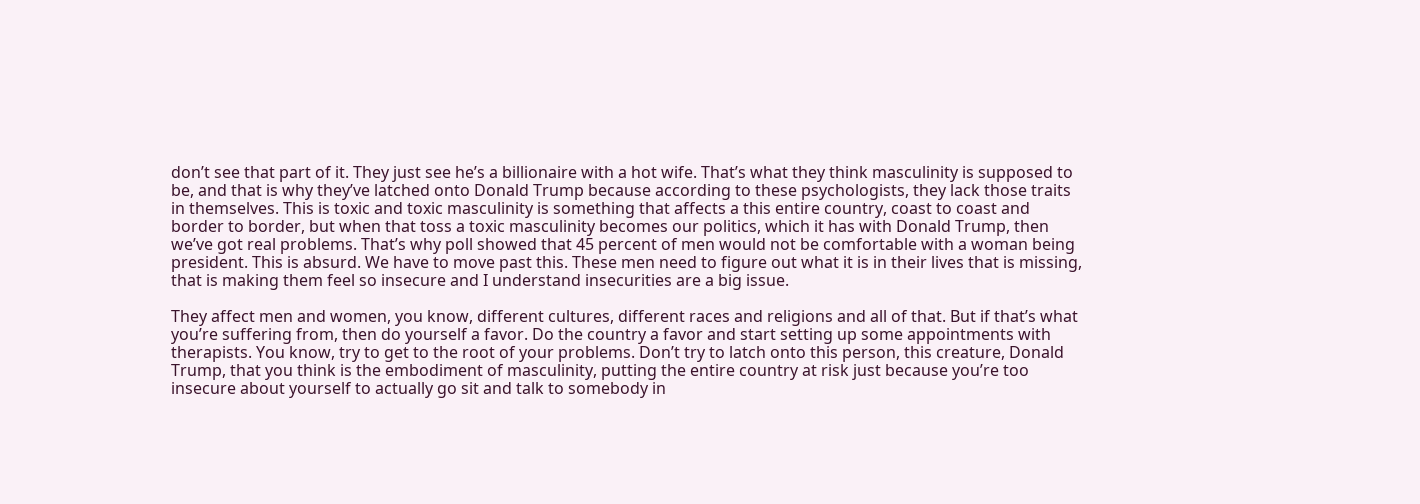don’t see that part of it. They just see he’s a billionaire with a hot wife. That’s what they think masculinity is supposed to be, and that is why they’ve latched onto Donald Trump because according to these psychologists, they lack those traits in themselves. This is toxic and toxic masculinity is something that affects a this entire country, coast to coast and border to border, but when that toss a toxic masculinity becomes our politics, which it has with Donald Trump, then we’ve got real problems. That’s why poll showed that 45 percent of men would not be comfortable with a woman being president. This is absurd. We have to move past this. These men need to figure out what it is in their lives that is missing, that is making them feel so insecure and I understand insecurities are a big issue.

They affect men and women, you know, different cultures, different races and religions and all of that. But if that’s what you’re suffering from, then do yourself a favor. Do the country a favor and start setting up some appointments with therapists. You know, try to get to the root of your problems. Don’t try to latch onto this person, this creature, Donald Trump, that you think is the embodiment of masculinity, putting the entire country at risk just because you’re too insecure about yourself to actually go sit and talk to somebody in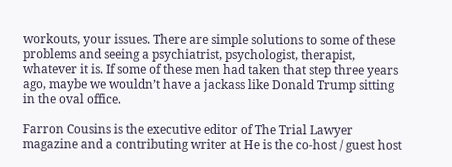workouts, your issues. There are simple solutions to some of these problems and seeing a psychiatrist, psychologist, therapist, whatever it is. If some of these men had taken that step three years ago, maybe we wouldn’t have a jackass like Donald Trump sitting in the oval office.

Farron Cousins is the executive editor of The Trial Lawyer magazine and a contributing writer at He is the co-host / guest host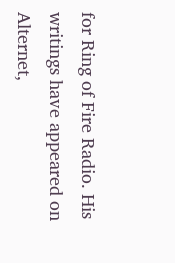for Ring of Fire Radio. His writings have appeared on Alternet,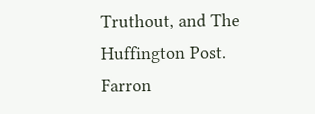Truthout, and The Huffington Post. Farron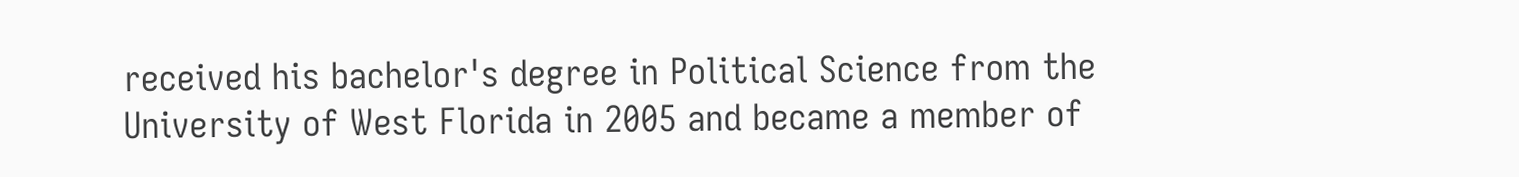received his bachelor's degree in Political Science from the University of West Florida in 2005 and became a member of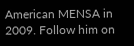American MENSA in 2009. Follow him on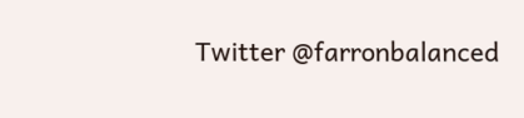Twitter @farronbalanced